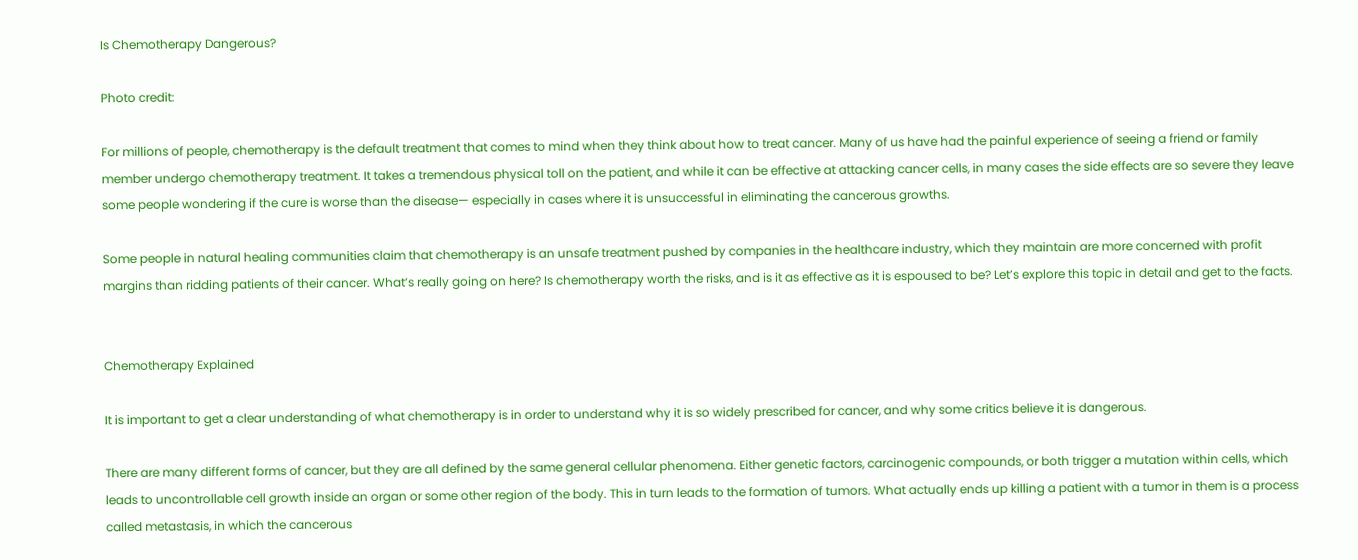Is Chemotherapy Dangerous?

Photo credit:

For millions of people, chemotherapy is the default treatment that comes to mind when they think about how to treat cancer. Many of us have had the painful experience of seeing a friend or family member undergo chemotherapy treatment. It takes a tremendous physical toll on the patient, and while it can be effective at attacking cancer cells, in many cases the side effects are so severe they leave some people wondering if the cure is worse than the disease— especially in cases where it is unsuccessful in eliminating the cancerous growths.

Some people in natural healing communities claim that chemotherapy is an unsafe treatment pushed by companies in the healthcare industry, which they maintain are more concerned with profit margins than ridding patients of their cancer. What’s really going on here? Is chemotherapy worth the risks, and is it as effective as it is espoused to be? Let’s explore this topic in detail and get to the facts.


Chemotherapy Explained

It is important to get a clear understanding of what chemotherapy is in order to understand why it is so widely prescribed for cancer, and why some critics believe it is dangerous.

There are many different forms of cancer, but they are all defined by the same general cellular phenomena. Either genetic factors, carcinogenic compounds, or both trigger a mutation within cells, which leads to uncontrollable cell growth inside an organ or some other region of the body. This in turn leads to the formation of tumors. What actually ends up killing a patient with a tumor in them is a process called metastasis, in which the cancerous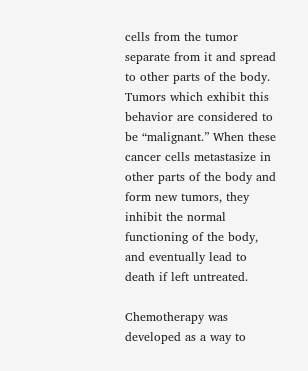cells from the tumor separate from it and spread to other parts of the body. Tumors which exhibit this behavior are considered to be “malignant.” When these cancer cells metastasize in other parts of the body and form new tumors, they inhibit the normal functioning of the body, and eventually lead to death if left untreated.

Chemotherapy was developed as a way to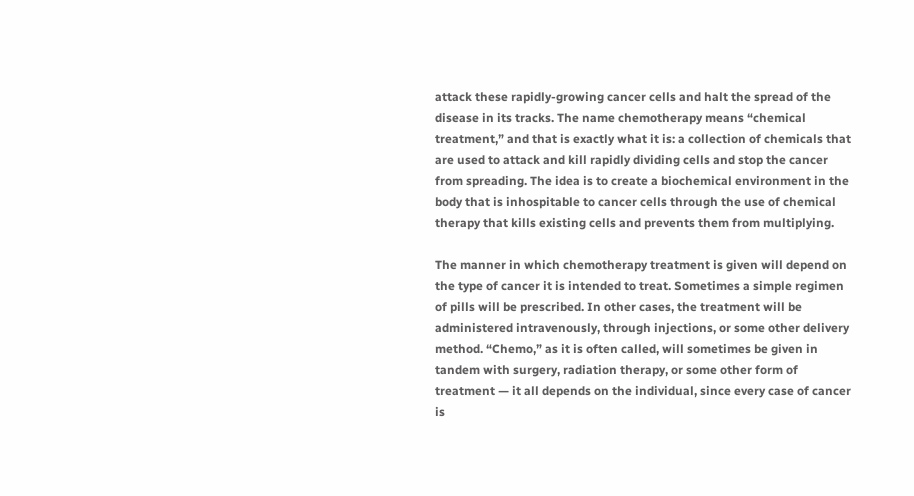attack these rapidly-growing cancer cells and halt the spread of the disease in its tracks. The name chemotherapy means “chemical treatment,” and that is exactly what it is: a collection of chemicals that are used to attack and kill rapidly dividing cells and stop the cancer from spreading. The idea is to create a biochemical environment in the body that is inhospitable to cancer cells through the use of chemical therapy that kills existing cells and prevents them from multiplying.

The manner in which chemotherapy treatment is given will depend on the type of cancer it is intended to treat. Sometimes a simple regimen of pills will be prescribed. In other cases, the treatment will be administered intravenously, through injections, or some other delivery method. “Chemo,” as it is often called, will sometimes be given in tandem with surgery, radiation therapy, or some other form of treatment — it all depends on the individual, since every case of cancer is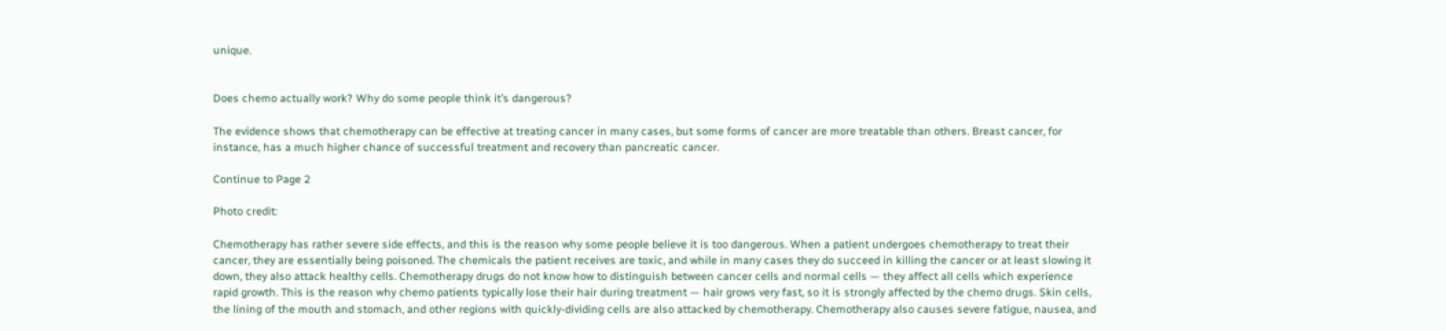unique.


Does chemo actually work? Why do some people think it’s dangerous?

The evidence shows that chemotherapy can be effective at treating cancer in many cases, but some forms of cancer are more treatable than others. Breast cancer, for instance, has a much higher chance of successful treatment and recovery than pancreatic cancer.

Continue to Page 2

Photo credit:

Chemotherapy has rather severe side effects, and this is the reason why some people believe it is too dangerous. When a patient undergoes chemotherapy to treat their cancer, they are essentially being poisoned. The chemicals the patient receives are toxic, and while in many cases they do succeed in killing the cancer or at least slowing it down, they also attack healthy cells. Chemotherapy drugs do not know how to distinguish between cancer cells and normal cells — they affect all cells which experience rapid growth. This is the reason why chemo patients typically lose their hair during treatment — hair grows very fast, so it is strongly affected by the chemo drugs. Skin cells, the lining of the mouth and stomach, and other regions with quickly-dividing cells are also attacked by chemotherapy. Chemotherapy also causes severe fatigue, nausea, and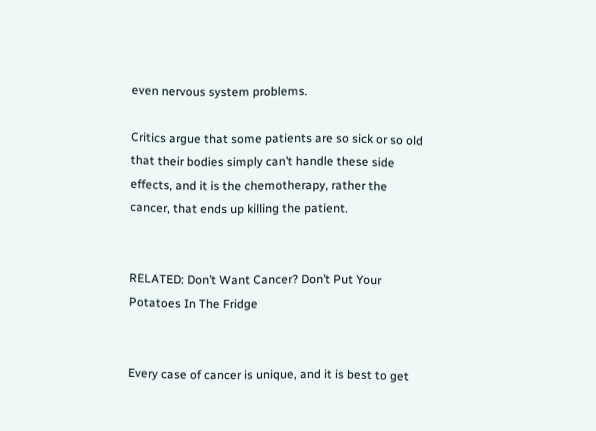even nervous system problems.

Critics argue that some patients are so sick or so old that their bodies simply can’t handle these side effects, and it is the chemotherapy, rather the cancer, that ends up killing the patient.


RELATED: Don’t Want Cancer? Don’t Put Your Potatoes In The Fridge


Every case of cancer is unique, and it is best to get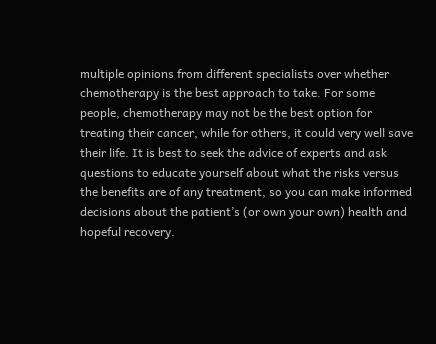multiple opinions from different specialists over whether chemotherapy is the best approach to take. For some people, chemotherapy may not be the best option for treating their cancer, while for others, it could very well save their life. It is best to seek the advice of experts and ask questions to educate yourself about what the risks versus the benefits are of any treatment, so you can make informed decisions about the patient’s (or own your own) health and hopeful recovery.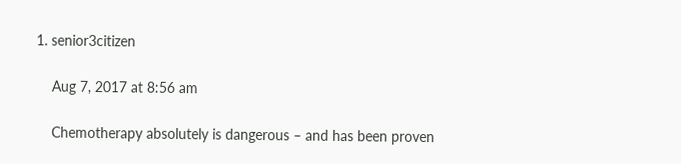1. senior3citizen

    Aug 7, 2017 at 8:56 am

    Chemotherapy absolutely is dangerous – and has been proven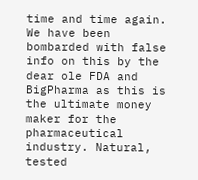time and time again. We have been bombarded with false info on this by the dear ole FDA and BigPharma as this is the ultimate money maker for the pharmaceutical industry. Natural, tested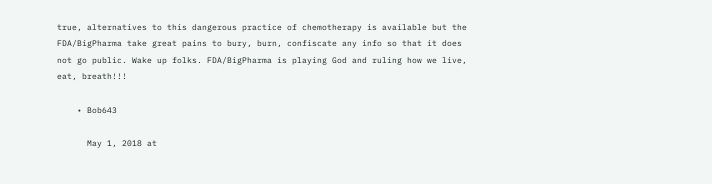true, alternatives to this dangerous practice of chemotherapy is available but the FDA/BigPharma take great pains to bury, burn, confiscate any info so that it does not go public. Wake up folks. FDA/BigPharma is playing God and ruling how we live, eat, breath!!!

    • Bob643

      May 1, 2018 at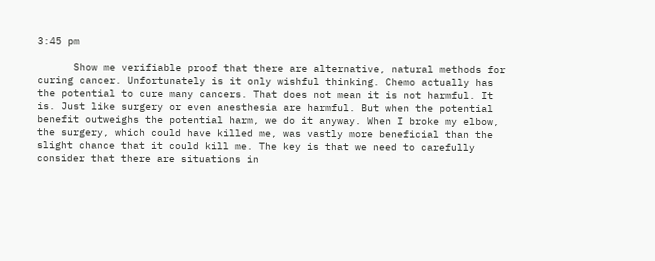3:45 pm

      Show me verifiable proof that there are alternative, natural methods for curing cancer. Unfortunately is it only wishful thinking. Chemo actually has the potential to cure many cancers. That does not mean it is not harmful. It is. Just like surgery or even anesthesia are harmful. But when the potential benefit outweighs the potential harm, we do it anyway. When I broke my elbow, the surgery, which could have killed me, was vastly more beneficial than the slight chance that it could kill me. The key is that we need to carefully consider that there are situations in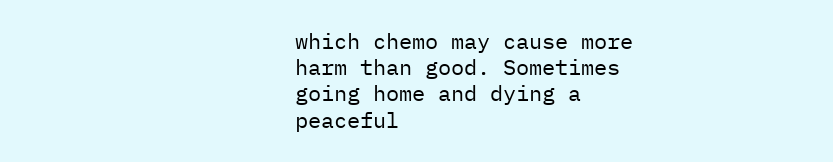which chemo may cause more harm than good. Sometimes going home and dying a peaceful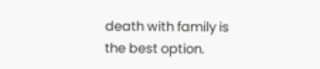death with family is the best option.